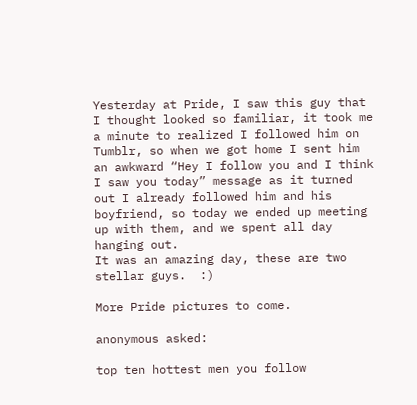Yesterday at Pride, I saw this guy that I thought looked so familiar, it took me a minute to realized I followed him on Tumblr, so when we got home I sent him an awkward “Hey I follow you and I think I saw you today” message as it turned out I already followed him and his boyfriend, so today we ended up meeting up with them, and we spent all day hanging out.
It was an amazing day, these are two stellar guys.  :)

More Pride pictures to come.

anonymous asked:

top ten hottest men you follow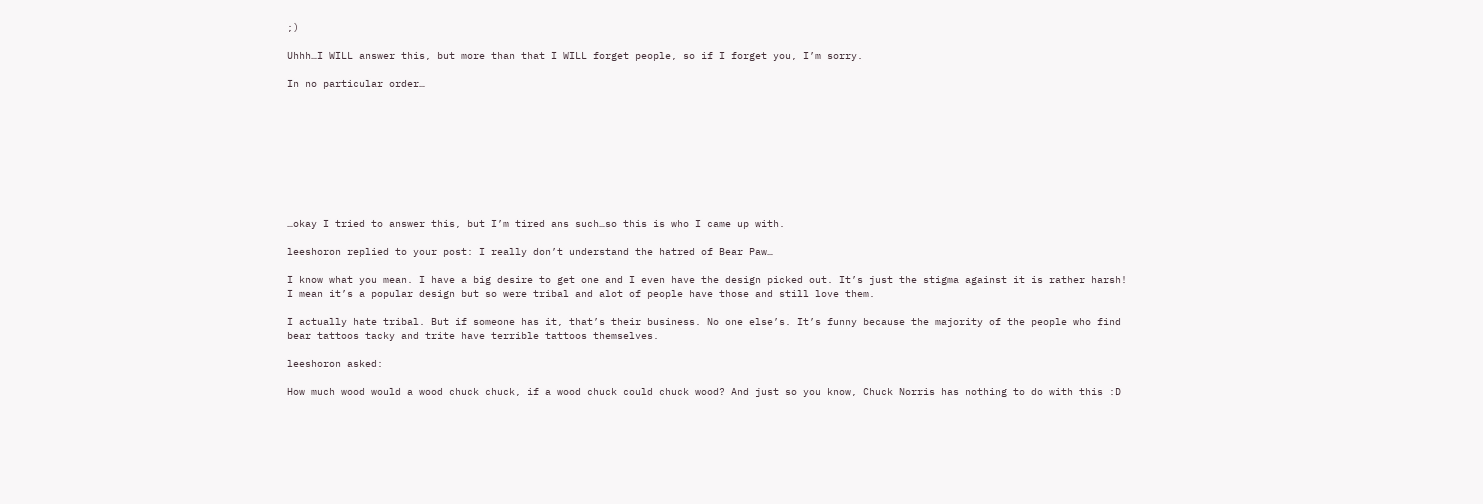;)

Uhhh…I WILL answer this, but more than that I WILL forget people, so if I forget you, I’m sorry.

In no particular order…









…okay I tried to answer this, but I’m tired ans such…so this is who I came up with.

leeshoron replied to your post: I really don’t understand the hatred of Bear Paw…

I know what you mean. I have a big desire to get one and I even have the design picked out. It’s just the stigma against it is rather harsh! I mean it’s a popular design but so were tribal and alot of people have those and still love them.

I actually hate tribal. But if someone has it, that’s their business. No one else’s. It’s funny because the majority of the people who find bear tattoos tacky and trite have terrible tattoos themselves.

leeshoron asked:

How much wood would a wood chuck chuck, if a wood chuck could chuck wood? And just so you know, Chuck Norris has nothing to do with this :D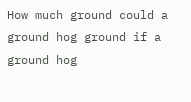How much ground could a ground hog ground if a ground hog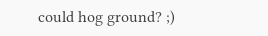could hog ground? ;)